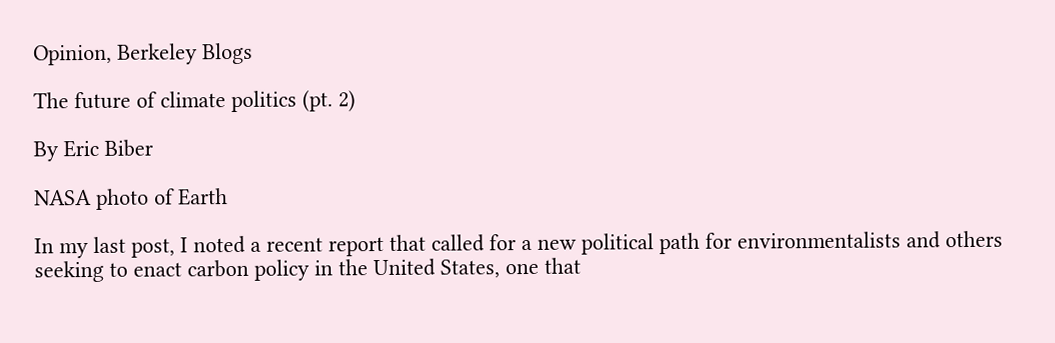Opinion, Berkeley Blogs

The future of climate politics (pt. 2)

By Eric Biber

NASA photo of Earth

In my last post, I noted a recent report that called for a new political path for environmentalists and others seeking to enact carbon policy in the United States, one that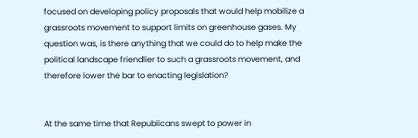focused on developing policy proposals that would help mobilize a grassroots movement to support limits on greenhouse gases. My question was, is there anything that we could do to help make the political landscape friendlier to such a grassroots movement, and therefore lower the bar to enacting legislation?


At the same time that Republicans swept to power in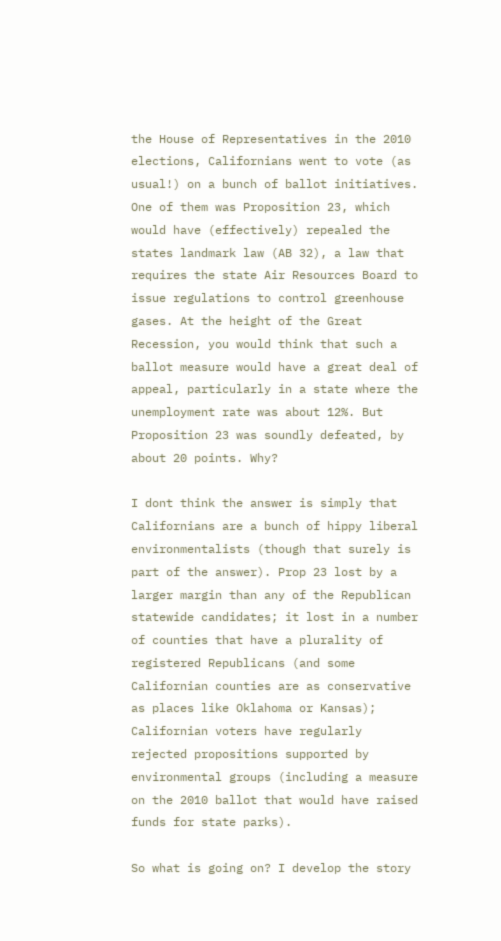the House of Representatives in the 2010 elections, Californians went to vote (as usual!) on a bunch of ballot initiatives. One of them was Proposition 23, which would have (effectively) repealed the states landmark law (AB 32), a law that requires the state Air Resources Board to issue regulations to control greenhouse gases. At the height of the Great Recession, you would think that such a ballot measure would have a great deal of appeal, particularly in a state where the unemployment rate was about 12%. But Proposition 23 was soundly defeated, by about 20 points. Why?

I dont think the answer is simply that Californians are a bunch of hippy liberal environmentalists (though that surely is part of the answer). Prop 23 lost by a larger margin than any of the Republican statewide candidates; it lost in a number of counties that have a plurality of registered Republicans (and some Californian counties are as conservative as places like Oklahoma or Kansas); Californian voters have regularly rejected propositions supported by environmental groups (including a measure on the 2010 ballot that would have raised funds for state parks).

So what is going on? I develop the story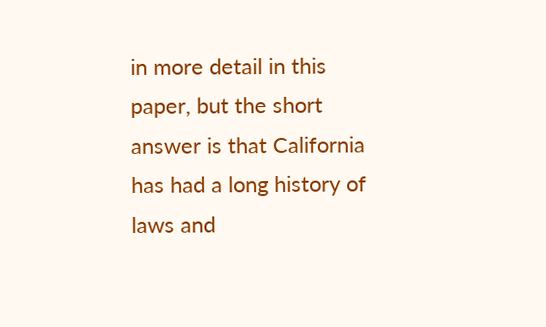in more detail in this paper, but the short answer is that California has had a long history of laws and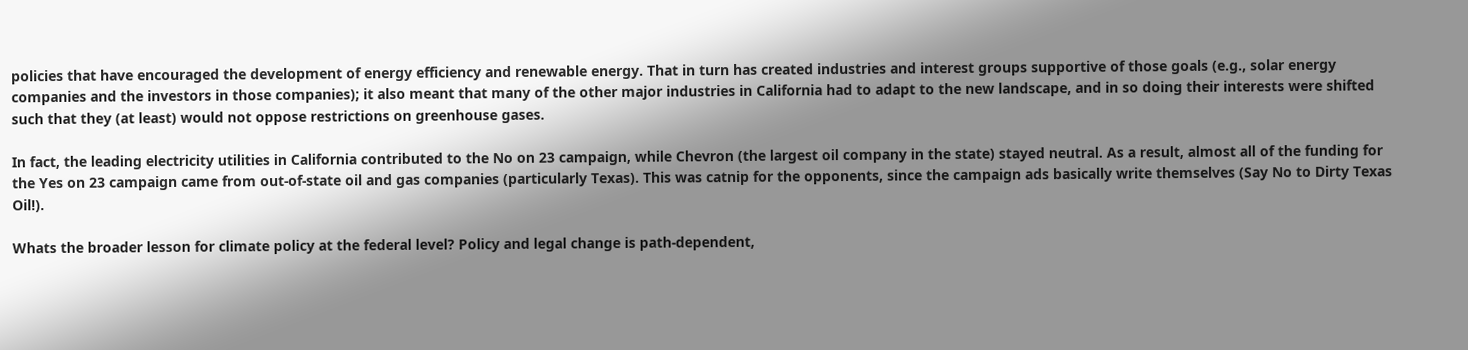policies that have encouraged the development of energy efficiency and renewable energy. That in turn has created industries and interest groups supportive of those goals (e.g., solar energy companies and the investors in those companies); it also meant that many of the other major industries in California had to adapt to the new landscape, and in so doing their interests were shifted such that they (at least) would not oppose restrictions on greenhouse gases.

In fact, the leading electricity utilities in California contributed to the No on 23 campaign, while Chevron (the largest oil company in the state) stayed neutral. As a result, almost all of the funding for the Yes on 23 campaign came from out-of-state oil and gas companies (particularly Texas). This was catnip for the opponents, since the campaign ads basically write themselves (Say No to Dirty Texas Oil!).

Whats the broader lesson for climate policy at the federal level? Policy and legal change is path-dependent,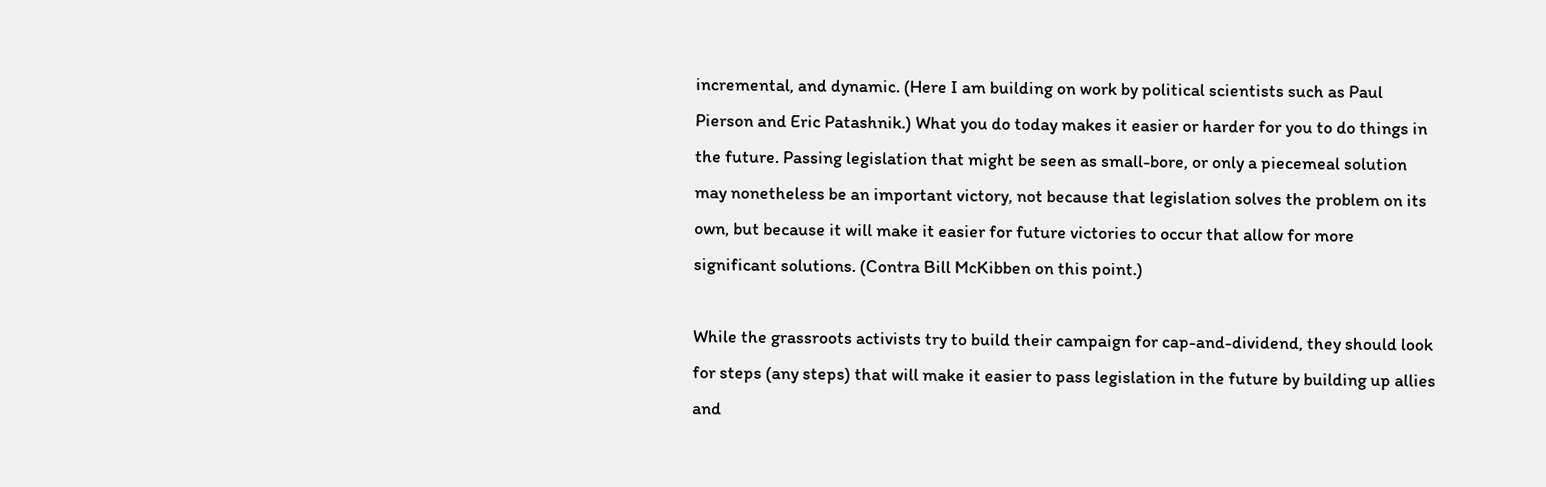incremental, and dynamic. (Here I am building on work by political scientists such as Paul Pierson and Eric Patashnik.) What you do today makes it easier or harder for you to do things in the future. Passing legislation that might be seen as small-bore, or only a piecemeal solution may nonetheless be an important victory, not because that legislation solves the problem on its own, but because it will make it easier for future victories to occur that allow for more significant solutions. (Contra Bill McKibben on this point.)

While the grassroots activists try to build their campaign for cap-and-dividend, they should look for steps (any steps) that will make it easier to pass legislation in the future by building up allies and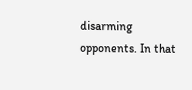disarming opponents. In that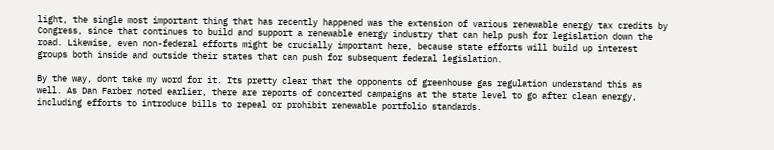light, the single most important thing that has recently happened was the extension of various renewable energy tax credits by Congress, since that continues to build and support a renewable energy industry that can help push for legislation down the road. Likewise, even non-federal efforts might be crucially important here, because state efforts will build up interest groups both inside and outside their states that can push for subsequent federal legislation.

By the way, dont take my word for it. Its pretty clear that the opponents of greenhouse gas regulation understand this as well. As Dan Farber noted earlier, there are reports of concerted campaigns at the state level to go after clean energy, including efforts to introduce bills to repeal or prohibit renewable portfolio standards.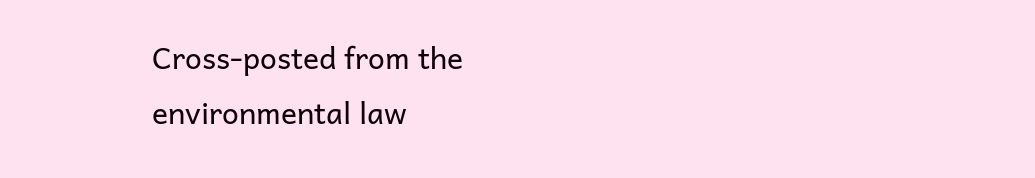Cross-posted from the environmental law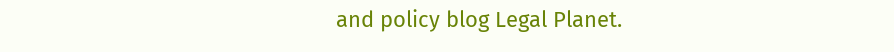and policy blog Legal Planet.